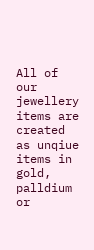All of our jewellery items are created as unqiue items in gold, palldium or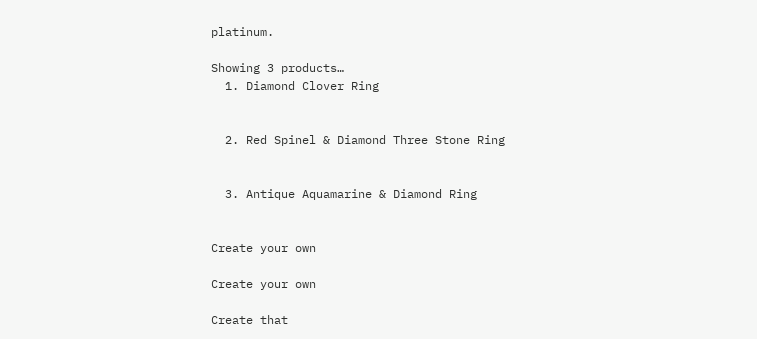platinum.

Showing 3 products…
  1. Diamond Clover Ring


  2. Red Spinel & Diamond Three Stone Ring


  3. Antique Aquamarine & Diamond Ring


Create your own

Create your own

Create that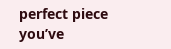perfect piece you’ve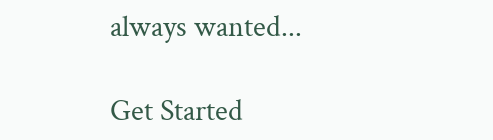always wanted...

Get Started